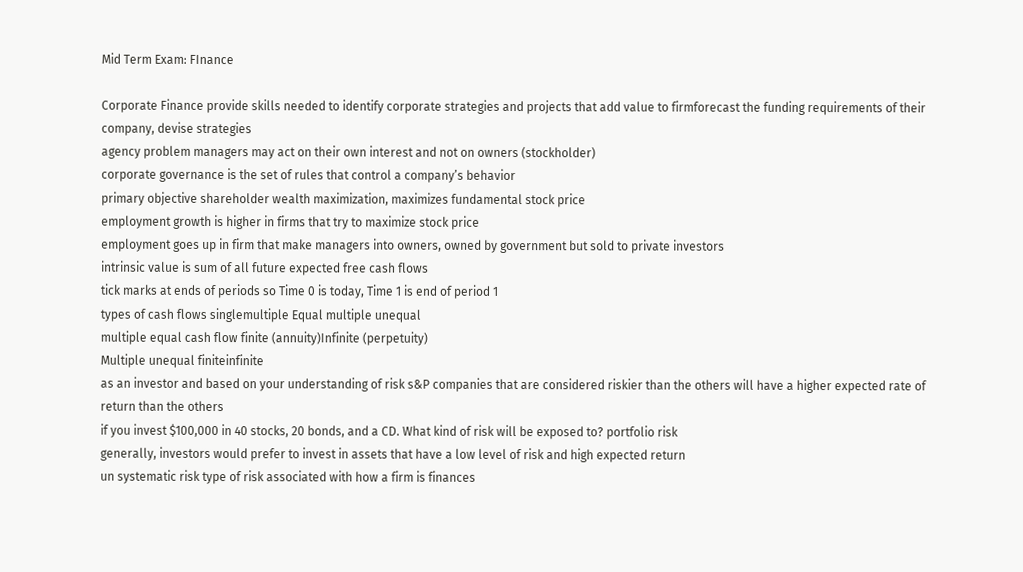Mid Term Exam: FInance

Corporate Finance provide skills needed to identify corporate strategies and projects that add value to firmforecast the funding requirements of their company, devise strategies
agency problem managers may act on their own interest and not on owners (stockholder)
corporate governance is the set of rules that control a company’s behavior
primary objective shareholder wealth maximization, maximizes fundamental stock price
employment growth is higher in firms that try to maximize stock price
employment goes up in firm that make managers into owners, owned by government but sold to private investors
intrinsic value is sum of all future expected free cash flows
tick marks at ends of periods so Time 0 is today, Time 1 is end of period 1
types of cash flows singlemultiple Equal multiple unequal
multiple equal cash flow finite (annuity)Infinite (perpetuity)
Multiple unequal finiteinfinite
as an investor and based on your understanding of risk s&P companies that are considered riskier than the others will have a higher expected rate of return than the others
if you invest $100,000 in 40 stocks, 20 bonds, and a CD. What kind of risk will be exposed to? portfolio risk
generally, investors would prefer to invest in assets that have a low level of risk and high expected return
un systematic risk type of risk associated with how a firm is finances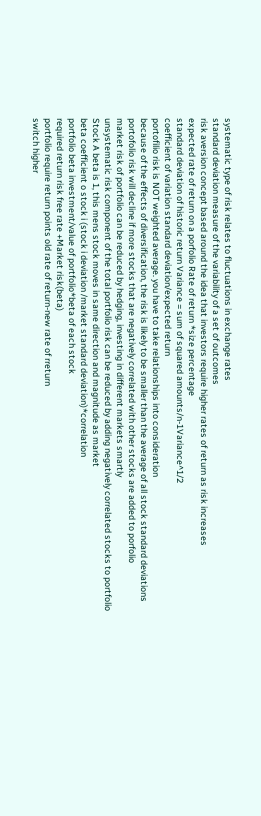systematic type of risk relates to fluctuations in exchange rates
standard deviation measure of the variability of a set of outcomes
risk aversion concept based around the idea that investors require higher rates of return as risk increases
expected rate of return on a porfolio Rate of return *size percentage
standard deviation of historic return Variance = sum of squared amounts/n-1Variance^1/2
coefficient of variation standard deviation/expected return
portofilio risk is NOT weighted average. you have to take relationships into consideration
because of the effects of diversification, the risk is likely to be smaller than the average of all stock standard deviations
portofolio risk will decline if more stocks that are negatively correlated with other stocks are added to porfolio
market risk of portfolio can be reduced by hedging, investing in different markets smartly
unsystematic risk component of the total portfolio risk can be reduced by adding negatively correlated stocks to portfolio
Stock A beta is 1, this mens stock moves in same direction and magnitude as market
beta coefficient o stock i (stock i deviation /market standard deviation)*correlation
portfolio beta investment/value of portfolio*beta of each stock
required return risk free rate +Market risk(beta)
portfolio require return points old rate of return-new rate of rreturn
switch higher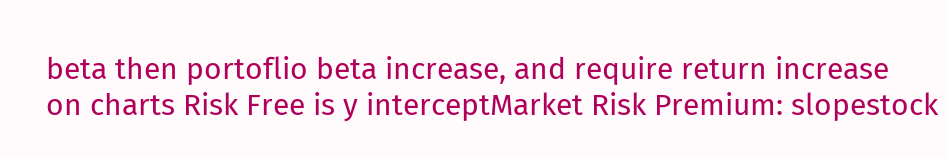beta then portoflio beta increase, and require return increase
on charts Risk Free is y interceptMarket Risk Premium: slopestock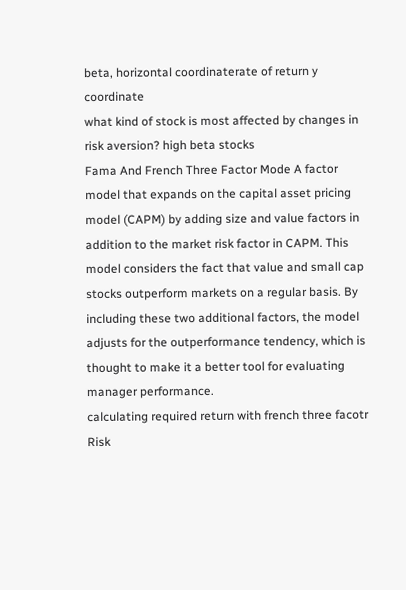beta, horizontal coordinaterate of return y coordinate
what kind of stock is most affected by changes in risk aversion? high beta stocks
Fama And French Three Factor Mode A factor model that expands on the capital asset pricing model (CAPM) by adding size and value factors in addition to the market risk factor in CAPM. This model considers the fact that value and small cap stocks outperform markets on a regular basis. By including these two additional factors, the model adjusts for the outperformance tendency, which is thought to make it a better tool for evaluating manager performance.
calculating required return with french three facotr Risk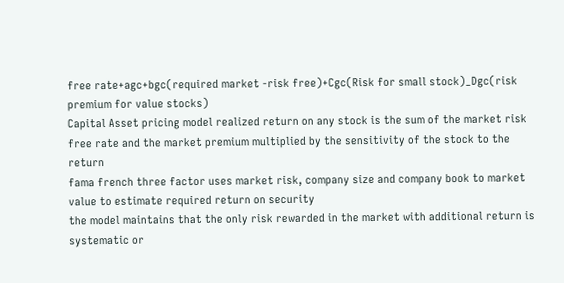free rate+agc+bgc(required market -risk free)+Cgc(Risk for small stock)_Dgc(risk premium for value stocks)
Capital Asset pricing model realized return on any stock is the sum of the market risk free rate and the market premium multiplied by the sensitivity of the stock to the return
fama french three factor uses market risk, company size and company book to market value to estimate required return on security
the model maintains that the only risk rewarded in the market with additional return is systematic or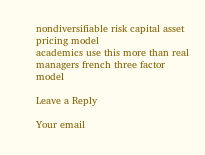nondiversifiable risk capital asset pricing model
academics use this more than real managers french three factor model

Leave a Reply

Your email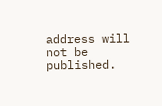address will not be published.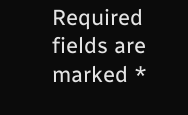Required fields are marked *